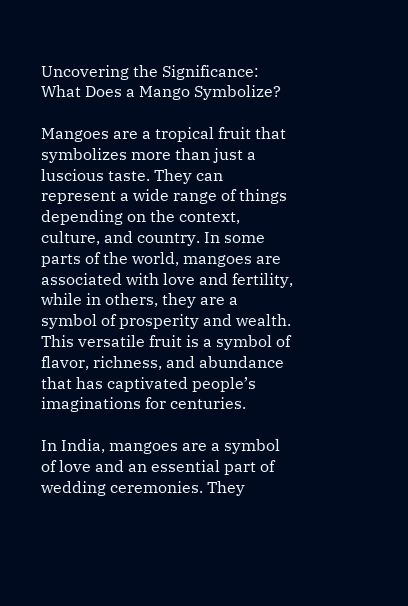Uncovering the Significance: What Does a Mango Symbolize?

Mangoes are a tropical fruit that symbolizes more than just a luscious taste. They can represent a wide range of things depending on the context, culture, and country. In some parts of the world, mangoes are associated with love and fertility, while in others, they are a symbol of prosperity and wealth. This versatile fruit is a symbol of flavor, richness, and abundance that has captivated people’s imaginations for centuries.

In India, mangoes are a symbol of love and an essential part of wedding ceremonies. They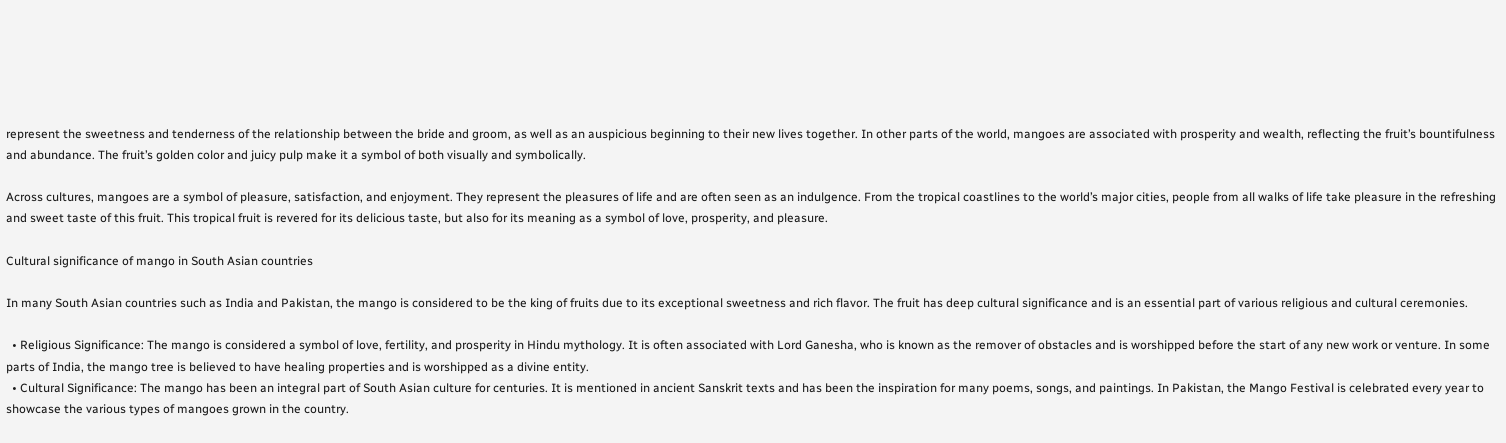represent the sweetness and tenderness of the relationship between the bride and groom, as well as an auspicious beginning to their new lives together. In other parts of the world, mangoes are associated with prosperity and wealth, reflecting the fruit’s bountifulness and abundance. The fruit’s golden color and juicy pulp make it a symbol of both visually and symbolically.

Across cultures, mangoes are a symbol of pleasure, satisfaction, and enjoyment. They represent the pleasures of life and are often seen as an indulgence. From the tropical coastlines to the world’s major cities, people from all walks of life take pleasure in the refreshing and sweet taste of this fruit. This tropical fruit is revered for its delicious taste, but also for its meaning as a symbol of love, prosperity, and pleasure.

Cultural significance of mango in South Asian countries

In many South Asian countries such as India and Pakistan, the mango is considered to be the king of fruits due to its exceptional sweetness and rich flavor. The fruit has deep cultural significance and is an essential part of various religious and cultural ceremonies.

  • Religious Significance: The mango is considered a symbol of love, fertility, and prosperity in Hindu mythology. It is often associated with Lord Ganesha, who is known as the remover of obstacles and is worshipped before the start of any new work or venture. In some parts of India, the mango tree is believed to have healing properties and is worshipped as a divine entity.
  • Cultural Significance: The mango has been an integral part of South Asian culture for centuries. It is mentioned in ancient Sanskrit texts and has been the inspiration for many poems, songs, and paintings. In Pakistan, the Mango Festival is celebrated every year to showcase the various types of mangoes grown in the country.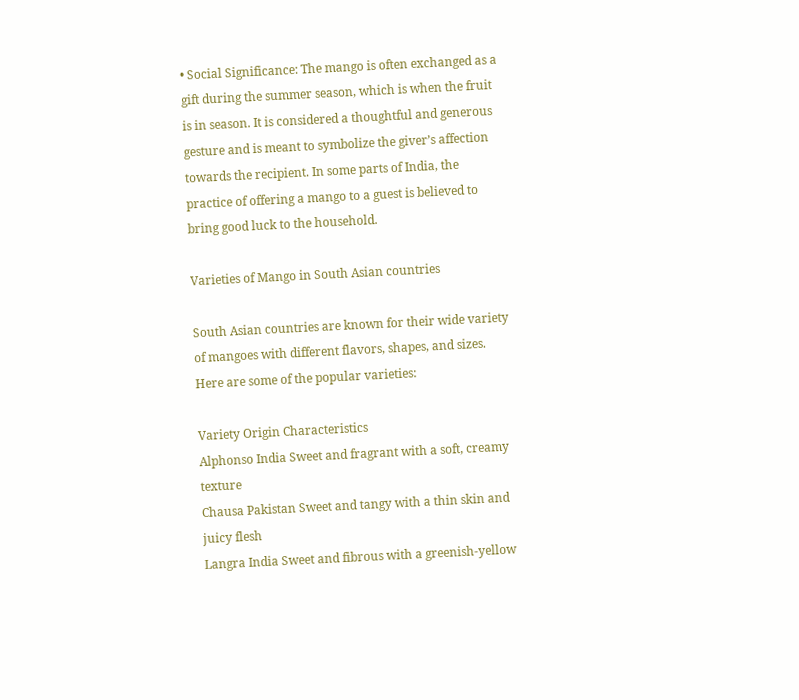• Social Significance: The mango is often exchanged as a gift during the summer season, which is when the fruit is in season. It is considered a thoughtful and generous gesture and is meant to symbolize the giver’s affection towards the recipient. In some parts of India, the practice of offering a mango to a guest is believed to bring good luck to the household.

Varieties of Mango in South Asian countries

South Asian countries are known for their wide variety of mangoes with different flavors, shapes, and sizes. Here are some of the popular varieties:

Variety Origin Characteristics
Alphonso India Sweet and fragrant with a soft, creamy texture
Chausa Pakistan Sweet and tangy with a thin skin and juicy flesh
Langra India Sweet and fibrous with a greenish-yellow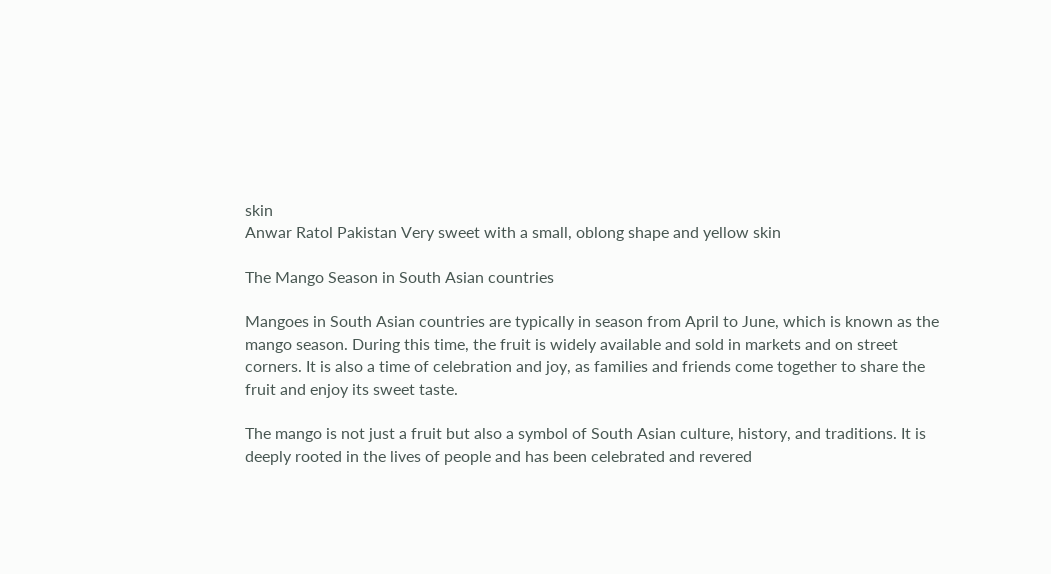skin
Anwar Ratol Pakistan Very sweet with a small, oblong shape and yellow skin

The Mango Season in South Asian countries

Mangoes in South Asian countries are typically in season from April to June, which is known as the mango season. During this time, the fruit is widely available and sold in markets and on street corners. It is also a time of celebration and joy, as families and friends come together to share the fruit and enjoy its sweet taste.

The mango is not just a fruit but also a symbol of South Asian culture, history, and traditions. It is deeply rooted in the lives of people and has been celebrated and revered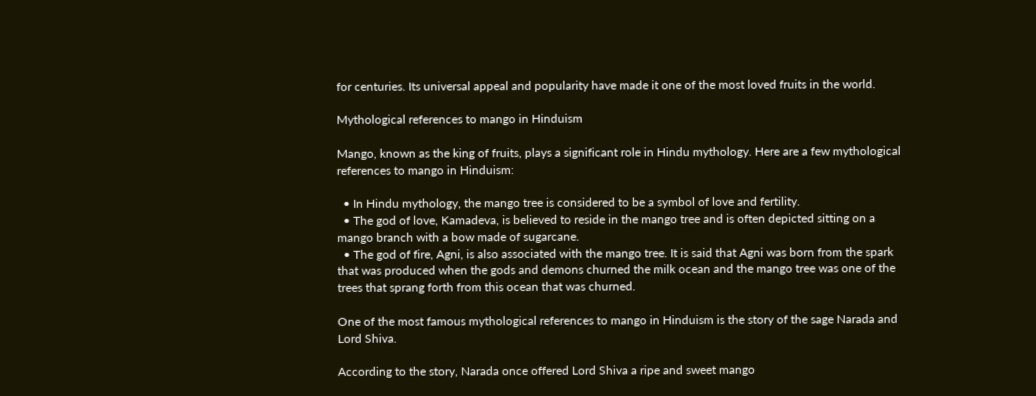for centuries. Its universal appeal and popularity have made it one of the most loved fruits in the world.

Mythological references to mango in Hinduism

Mango, known as the king of fruits, plays a significant role in Hindu mythology. Here are a few mythological references to mango in Hinduism:

  • In Hindu mythology, the mango tree is considered to be a symbol of love and fertility.
  • The god of love, Kamadeva, is believed to reside in the mango tree and is often depicted sitting on a mango branch with a bow made of sugarcane.
  • The god of fire, Agni, is also associated with the mango tree. It is said that Agni was born from the spark that was produced when the gods and demons churned the milk ocean and the mango tree was one of the trees that sprang forth from this ocean that was churned.

One of the most famous mythological references to mango in Hinduism is the story of the sage Narada and Lord Shiva.

According to the story, Narada once offered Lord Shiva a ripe and sweet mango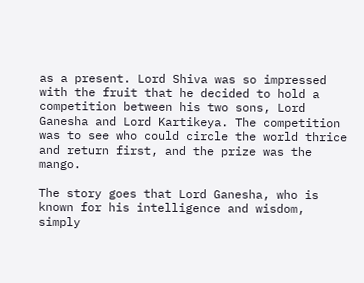as a present. Lord Shiva was so impressed with the fruit that he decided to hold a competition between his two sons, Lord Ganesha and Lord Kartikeya. The competition was to see who could circle the world thrice and return first, and the prize was the mango.

The story goes that Lord Ganesha, who is known for his intelligence and wisdom, simply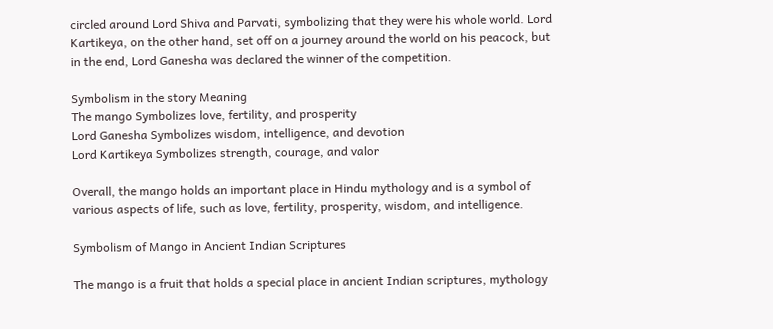circled around Lord Shiva and Parvati, symbolizing that they were his whole world. Lord Kartikeya, on the other hand, set off on a journey around the world on his peacock, but in the end, Lord Ganesha was declared the winner of the competition.

Symbolism in the story Meaning
The mango Symbolizes love, fertility, and prosperity
Lord Ganesha Symbolizes wisdom, intelligence, and devotion
Lord Kartikeya Symbolizes strength, courage, and valor

Overall, the mango holds an important place in Hindu mythology and is a symbol of various aspects of life, such as love, fertility, prosperity, wisdom, and intelligence.

Symbolism of Mango in Ancient Indian Scriptures

The mango is a fruit that holds a special place in ancient Indian scriptures, mythology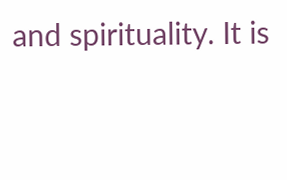and spirituality. It is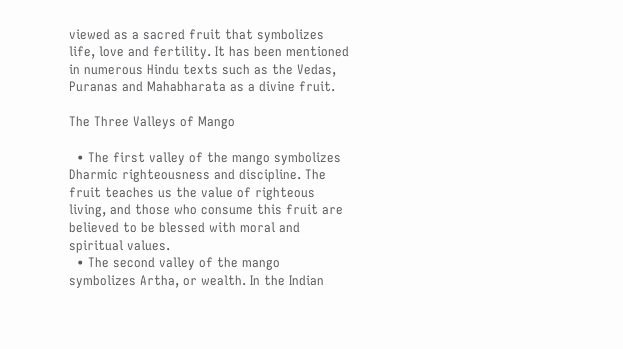viewed as a sacred fruit that symbolizes life, love and fertility. It has been mentioned in numerous Hindu texts such as the Vedas, Puranas and Mahabharata as a divine fruit.

The Three Valleys of Mango

  • The first valley of the mango symbolizes Dharmic righteousness and discipline. The fruit teaches us the value of righteous living, and those who consume this fruit are believed to be blessed with moral and spiritual values.
  • The second valley of the mango symbolizes Artha, or wealth. In the Indian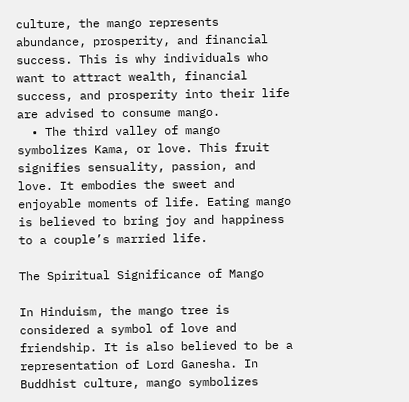culture, the mango represents abundance, prosperity, and financial success. This is why individuals who want to attract wealth, financial success, and prosperity into their life are advised to consume mango.
  • The third valley of mango symbolizes Kama, or love. This fruit signifies sensuality, passion, and love. It embodies the sweet and enjoyable moments of life. Eating mango is believed to bring joy and happiness to a couple’s married life.

The Spiritual Significance of Mango

In Hinduism, the mango tree is considered a symbol of love and friendship. It is also believed to be a representation of Lord Ganesha. In Buddhist culture, mango symbolizes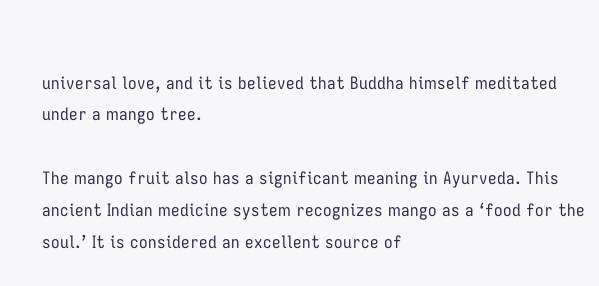universal love, and it is believed that Buddha himself meditated under a mango tree.

The mango fruit also has a significant meaning in Ayurveda. This ancient Indian medicine system recognizes mango as a ‘food for the soul.’ It is considered an excellent source of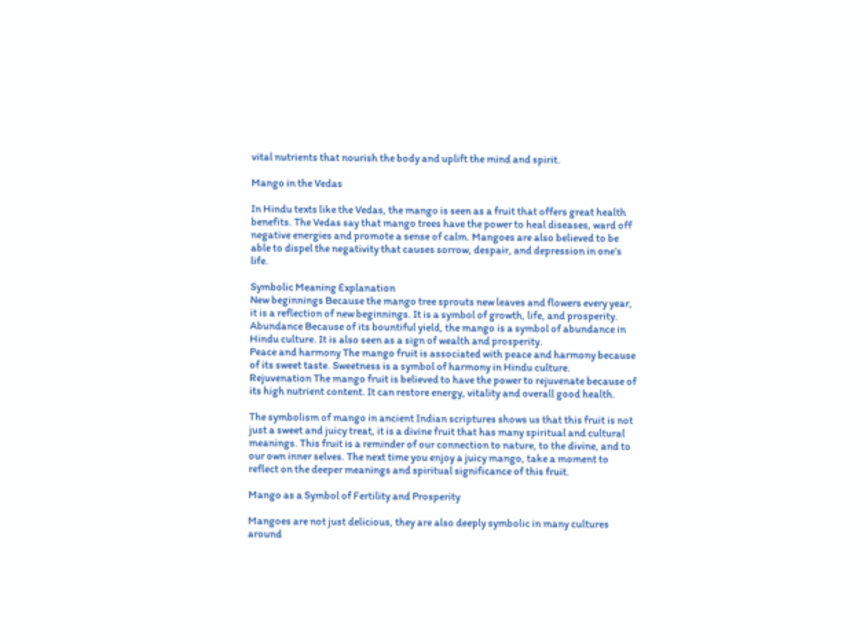vital nutrients that nourish the body and uplift the mind and spirit.

Mango in the Vedas

In Hindu texts like the Vedas, the mango is seen as a fruit that offers great health benefits. The Vedas say that mango trees have the power to heal diseases, ward off negative energies and promote a sense of calm. Mangoes are also believed to be able to dispel the negativity that causes sorrow, despair, and depression in one’s life.

Symbolic Meaning Explanation
New beginnings Because the mango tree sprouts new leaves and flowers every year, it is a reflection of new beginnings. It is a symbol of growth, life, and prosperity.
Abundance Because of its bountiful yield, the mango is a symbol of abundance in Hindu culture. It is also seen as a sign of wealth and prosperity.
Peace and harmony The mango fruit is associated with peace and harmony because of its sweet taste. Sweetness is a symbol of harmony in Hindu culture.
Rejuvenation The mango fruit is believed to have the power to rejuvenate because of its high nutrient content. It can restore energy, vitality and overall good health.

The symbolism of mango in ancient Indian scriptures shows us that this fruit is not just a sweet and juicy treat, it is a divine fruit that has many spiritual and cultural meanings. This fruit is a reminder of our connection to nature, to the divine, and to our own inner selves. The next time you enjoy a juicy mango, take a moment to reflect on the deeper meanings and spiritual significance of this fruit.

Mango as a Symbol of Fertility and Prosperity

Mangoes are not just delicious, they are also deeply symbolic in many cultures around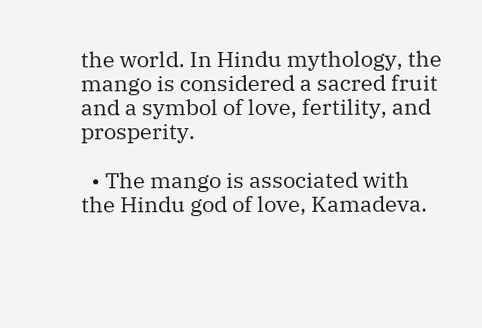the world. In Hindu mythology, the mango is considered a sacred fruit and a symbol of love, fertility, and prosperity.

  • The mango is associated with the Hindu god of love, Kamadeva.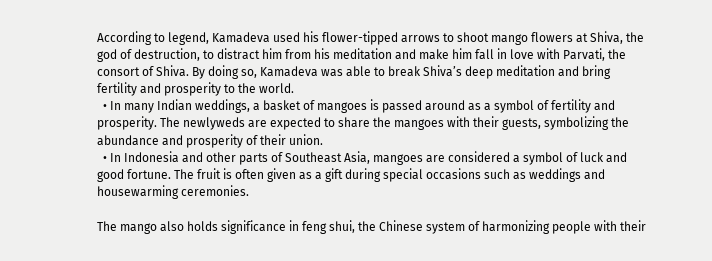According to legend, Kamadeva used his flower-tipped arrows to shoot mango flowers at Shiva, the god of destruction, to distract him from his meditation and make him fall in love with Parvati, the consort of Shiva. By doing so, Kamadeva was able to break Shiva’s deep meditation and bring fertility and prosperity to the world.
  • In many Indian weddings, a basket of mangoes is passed around as a symbol of fertility and prosperity. The newlyweds are expected to share the mangoes with their guests, symbolizing the abundance and prosperity of their union.
  • In Indonesia and other parts of Southeast Asia, mangoes are considered a symbol of luck and good fortune. The fruit is often given as a gift during special occasions such as weddings and housewarming ceremonies.

The mango also holds significance in feng shui, the Chinese system of harmonizing people with their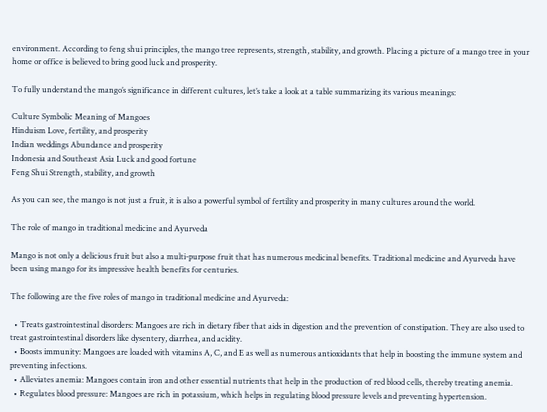environment. According to feng shui principles, the mango tree represents, strength, stability, and growth. Placing a picture of a mango tree in your home or office is believed to bring good luck and prosperity.

To fully understand the mango’s significance in different cultures, let’s take a look at a table summarizing its various meanings:

Culture Symbolic Meaning of Mangoes
Hinduism Love, fertility, and prosperity
Indian weddings Abundance and prosperity
Indonesia and Southeast Asia Luck and good fortune
Feng Shui Strength, stability, and growth

As you can see, the mango is not just a fruit, it is also a powerful symbol of fertility and prosperity in many cultures around the world.

The role of mango in traditional medicine and Ayurveda

Mango is not only a delicious fruit but also a multi-purpose fruit that has numerous medicinal benefits. Traditional medicine and Ayurveda have been using mango for its impressive health benefits for centuries.

The following are the five roles of mango in traditional medicine and Ayurveda:

  • Treats gastrointestinal disorders: Mangoes are rich in dietary fiber that aids in digestion and the prevention of constipation. They are also used to treat gastrointestinal disorders like dysentery, diarrhea, and acidity.
  • Boosts immunity: Mangoes are loaded with vitamins A, C, and E as well as numerous antioxidants that help in boosting the immune system and preventing infections.
  • Alleviates anemia: Mangoes contain iron and other essential nutrients that help in the production of red blood cells, thereby treating anemia.
  • Regulates blood pressure: Mangoes are rich in potassium, which helps in regulating blood pressure levels and preventing hypertension.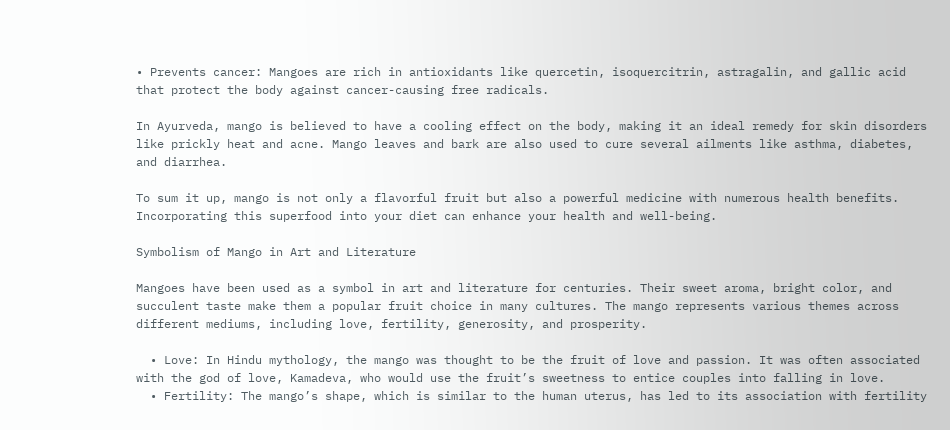• Prevents cancer: Mangoes are rich in antioxidants like quercetin, isoquercitrin, astragalin, and gallic acid that protect the body against cancer-causing free radicals.

In Ayurveda, mango is believed to have a cooling effect on the body, making it an ideal remedy for skin disorders like prickly heat and acne. Mango leaves and bark are also used to cure several ailments like asthma, diabetes, and diarrhea.

To sum it up, mango is not only a flavorful fruit but also a powerful medicine with numerous health benefits. Incorporating this superfood into your diet can enhance your health and well-being.

Symbolism of Mango in Art and Literature

Mangoes have been used as a symbol in art and literature for centuries. Their sweet aroma, bright color, and succulent taste make them a popular fruit choice in many cultures. The mango represents various themes across different mediums, including love, fertility, generosity, and prosperity.

  • Love: In Hindu mythology, the mango was thought to be the fruit of love and passion. It was often associated with the god of love, Kamadeva, who would use the fruit’s sweetness to entice couples into falling in love.
  • Fertility: The mango’s shape, which is similar to the human uterus, has led to its association with fertility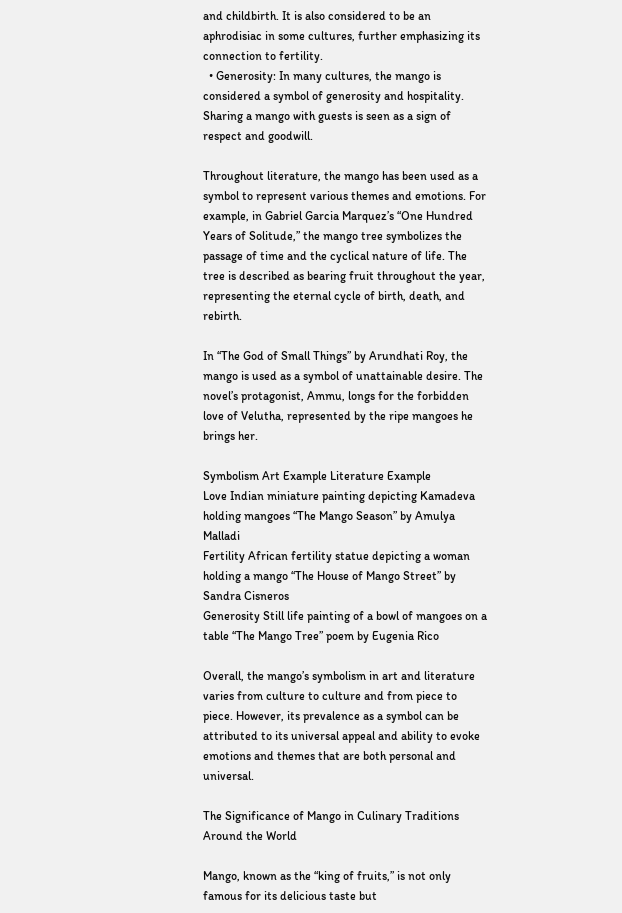and childbirth. It is also considered to be an aphrodisiac in some cultures, further emphasizing its connection to fertility.
  • Generosity: In many cultures, the mango is considered a symbol of generosity and hospitality. Sharing a mango with guests is seen as a sign of respect and goodwill.

Throughout literature, the mango has been used as a symbol to represent various themes and emotions. For example, in Gabriel Garcia Marquez’s “One Hundred Years of Solitude,” the mango tree symbolizes the passage of time and the cyclical nature of life. The tree is described as bearing fruit throughout the year, representing the eternal cycle of birth, death, and rebirth.

In “The God of Small Things” by Arundhati Roy, the mango is used as a symbol of unattainable desire. The novel’s protagonist, Ammu, longs for the forbidden love of Velutha, represented by the ripe mangoes he brings her.

Symbolism Art Example Literature Example
Love Indian miniature painting depicting Kamadeva holding mangoes “The Mango Season” by Amulya Malladi
Fertility African fertility statue depicting a woman holding a mango “The House of Mango Street” by Sandra Cisneros
Generosity Still life painting of a bowl of mangoes on a table “The Mango Tree” poem by Eugenia Rico

Overall, the mango’s symbolism in art and literature varies from culture to culture and from piece to piece. However, its prevalence as a symbol can be attributed to its universal appeal and ability to evoke emotions and themes that are both personal and universal.

The Significance of Mango in Culinary Traditions Around the World

Mango, known as the “king of fruits,” is not only famous for its delicious taste but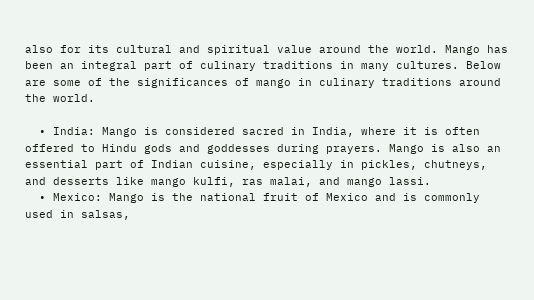also for its cultural and spiritual value around the world. Mango has been an integral part of culinary traditions in many cultures. Below are some of the significances of mango in culinary traditions around the world.

  • India: Mango is considered sacred in India, where it is often offered to Hindu gods and goddesses during prayers. Mango is also an essential part of Indian cuisine, especially in pickles, chutneys, and desserts like mango kulfi, ras malai, and mango lassi.
  • Mexico: Mango is the national fruit of Mexico and is commonly used in salsas,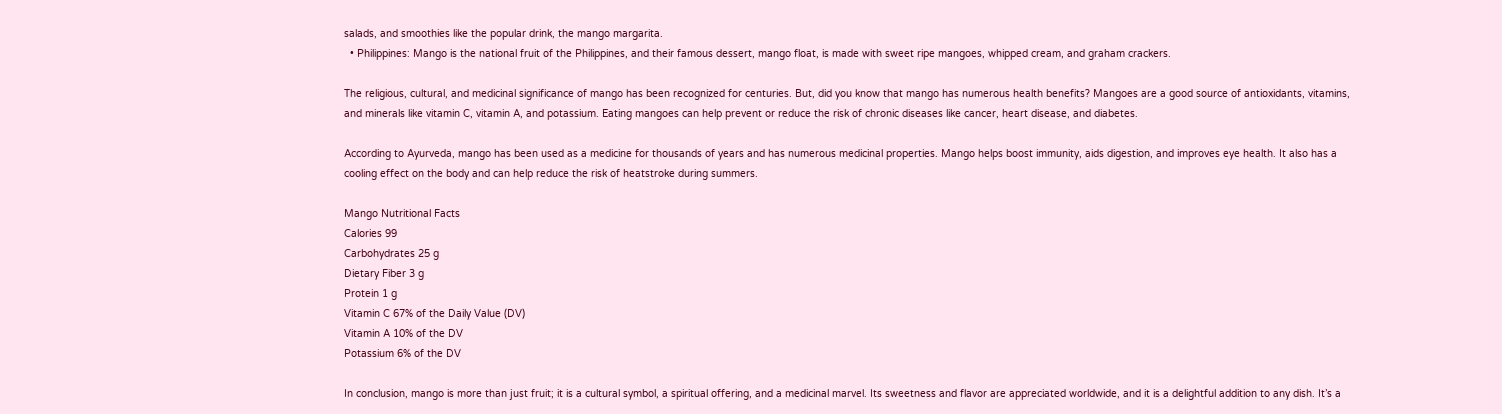salads, and smoothies like the popular drink, the mango margarita.
  • Philippines: Mango is the national fruit of the Philippines, and their famous dessert, mango float, is made with sweet ripe mangoes, whipped cream, and graham crackers.

The religious, cultural, and medicinal significance of mango has been recognized for centuries. But, did you know that mango has numerous health benefits? Mangoes are a good source of antioxidants, vitamins, and minerals like vitamin C, vitamin A, and potassium. Eating mangoes can help prevent or reduce the risk of chronic diseases like cancer, heart disease, and diabetes.

According to Ayurveda, mango has been used as a medicine for thousands of years and has numerous medicinal properties. Mango helps boost immunity, aids digestion, and improves eye health. It also has a cooling effect on the body and can help reduce the risk of heatstroke during summers.

Mango Nutritional Facts
Calories 99
Carbohydrates 25 g
Dietary Fiber 3 g
Protein 1 g
Vitamin C 67% of the Daily Value (DV)
Vitamin A 10% of the DV
Potassium 6% of the DV

In conclusion, mango is more than just fruit; it is a cultural symbol, a spiritual offering, and a medicinal marvel. Its sweetness and flavor are appreciated worldwide, and it is a delightful addition to any dish. It’s a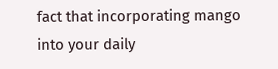fact that incorporating mango into your daily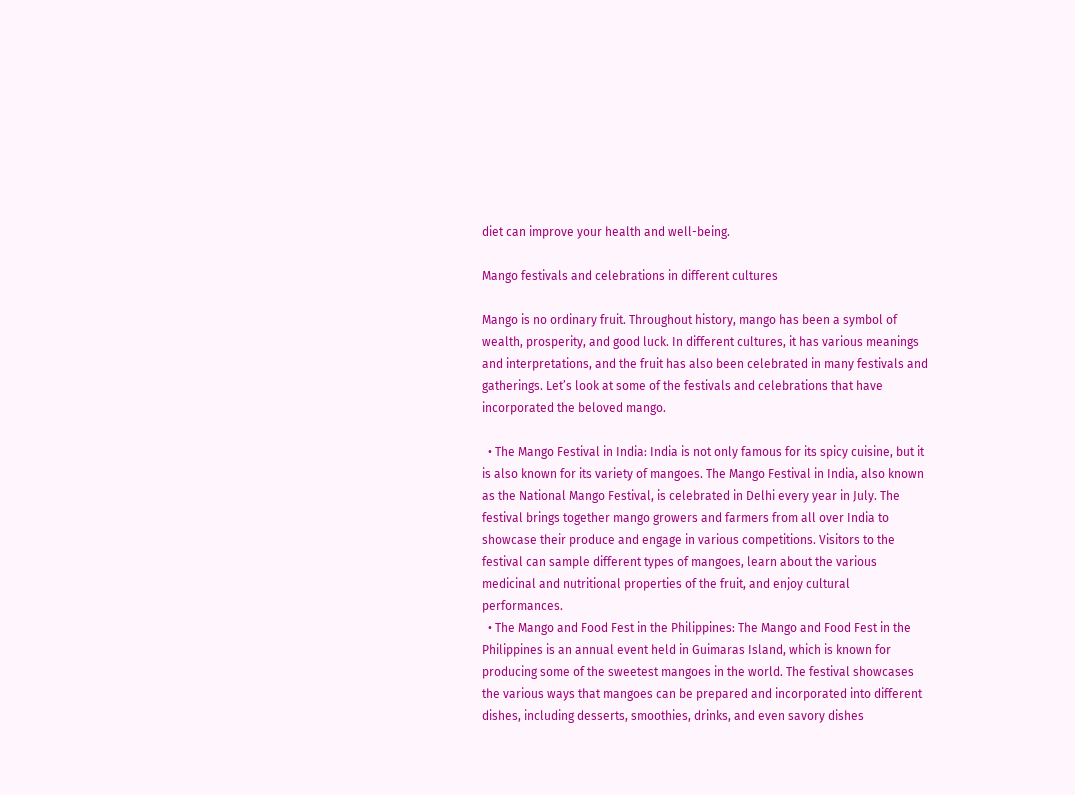diet can improve your health and well-being.

Mango festivals and celebrations in different cultures

Mango is no ordinary fruit. Throughout history, mango has been a symbol of wealth, prosperity, and good luck. In different cultures, it has various meanings and interpretations, and the fruit has also been celebrated in many festivals and gatherings. Let’s look at some of the festivals and celebrations that have incorporated the beloved mango.

  • The Mango Festival in India: India is not only famous for its spicy cuisine, but it is also known for its variety of mangoes. The Mango Festival in India, also known as the National Mango Festival, is celebrated in Delhi every year in July. The festival brings together mango growers and farmers from all over India to showcase their produce and engage in various competitions. Visitors to the festival can sample different types of mangoes, learn about the various medicinal and nutritional properties of the fruit, and enjoy cultural performances.
  • The Mango and Food Fest in the Philippines: The Mango and Food Fest in the Philippines is an annual event held in Guimaras Island, which is known for producing some of the sweetest mangoes in the world. The festival showcases the various ways that mangoes can be prepared and incorporated into different dishes, including desserts, smoothies, drinks, and even savory dishes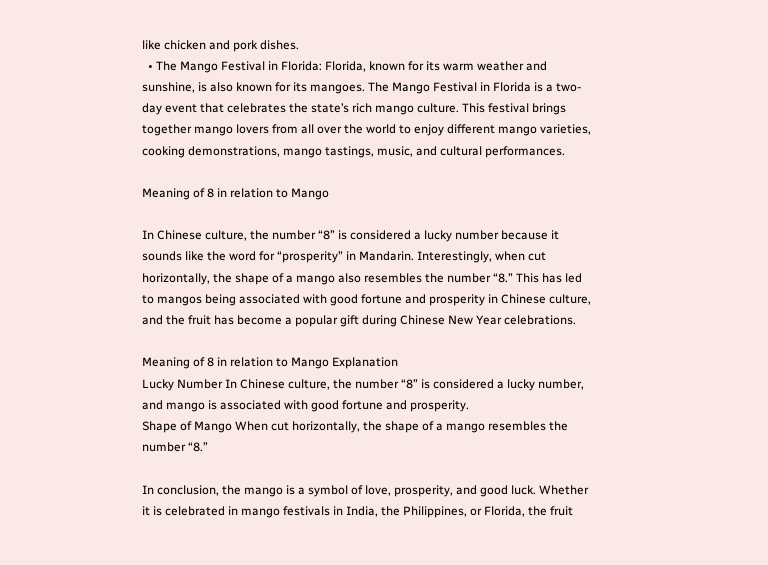like chicken and pork dishes.
  • The Mango Festival in Florida: Florida, known for its warm weather and sunshine, is also known for its mangoes. The Mango Festival in Florida is a two-day event that celebrates the state’s rich mango culture. This festival brings together mango lovers from all over the world to enjoy different mango varieties, cooking demonstrations, mango tastings, music, and cultural performances.

Meaning of 8 in relation to Mango

In Chinese culture, the number “8” is considered a lucky number because it sounds like the word for “prosperity” in Mandarin. Interestingly, when cut horizontally, the shape of a mango also resembles the number “8.” This has led to mangos being associated with good fortune and prosperity in Chinese culture, and the fruit has become a popular gift during Chinese New Year celebrations.

Meaning of 8 in relation to Mango Explanation
Lucky Number In Chinese culture, the number “8” is considered a lucky number, and mango is associated with good fortune and prosperity.
Shape of Mango When cut horizontally, the shape of a mango resembles the number “8.”

In conclusion, the mango is a symbol of love, prosperity, and good luck. Whether it is celebrated in mango festivals in India, the Philippines, or Florida, the fruit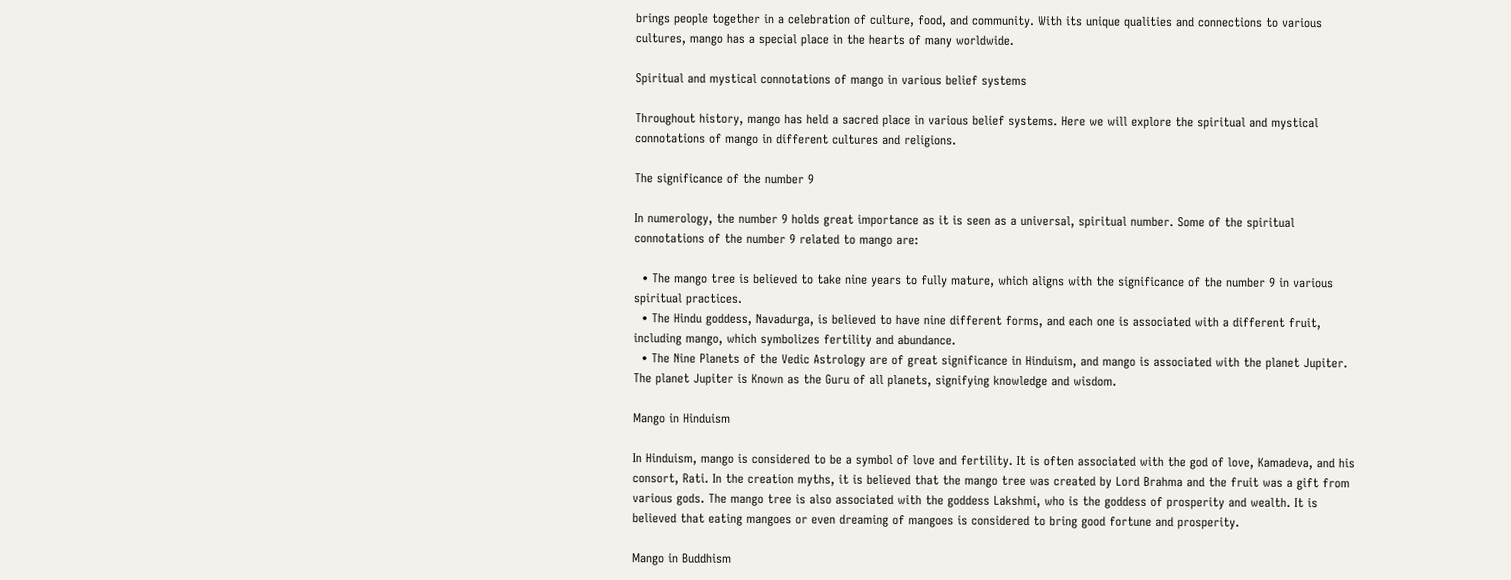brings people together in a celebration of culture, food, and community. With its unique qualities and connections to various cultures, mango has a special place in the hearts of many worldwide.

Spiritual and mystical connotations of mango in various belief systems

Throughout history, mango has held a sacred place in various belief systems. Here we will explore the spiritual and mystical connotations of mango in different cultures and religions.

The significance of the number 9

In numerology, the number 9 holds great importance as it is seen as a universal, spiritual number. Some of the spiritual connotations of the number 9 related to mango are:

  • The mango tree is believed to take nine years to fully mature, which aligns with the significance of the number 9 in various spiritual practices.
  • The Hindu goddess, Navadurga, is believed to have nine different forms, and each one is associated with a different fruit, including mango, which symbolizes fertility and abundance.
  • The Nine Planets of the Vedic Astrology are of great significance in Hinduism, and mango is associated with the planet Jupiter. The planet Jupiter is Known as the Guru of all planets, signifying knowledge and wisdom.

Mango in Hinduism

In Hinduism, mango is considered to be a symbol of love and fertility. It is often associated with the god of love, Kamadeva, and his consort, Rati. In the creation myths, it is believed that the mango tree was created by Lord Brahma and the fruit was a gift from various gods. The mango tree is also associated with the goddess Lakshmi, who is the goddess of prosperity and wealth. It is believed that eating mangoes or even dreaming of mangoes is considered to bring good fortune and prosperity.

Mango in Buddhism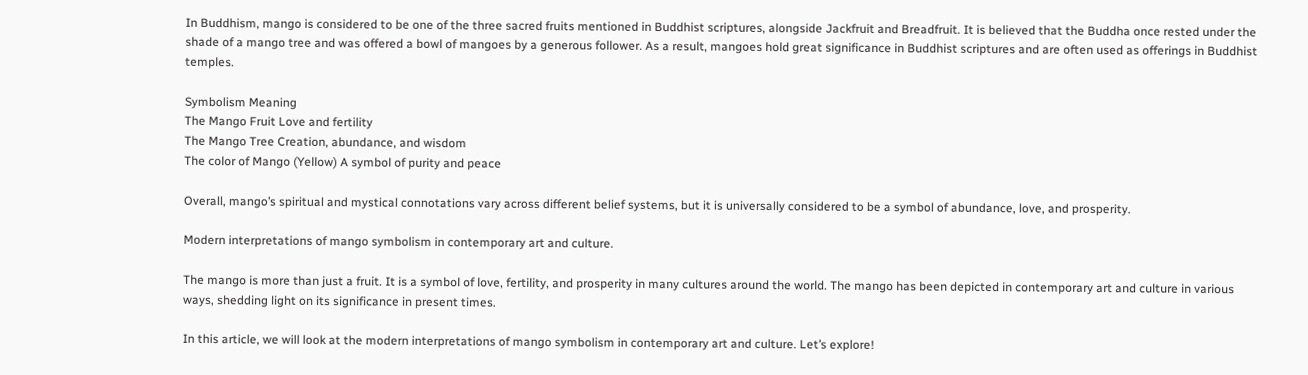In Buddhism, mango is considered to be one of the three sacred fruits mentioned in Buddhist scriptures, alongside Jackfruit and Breadfruit. It is believed that the Buddha once rested under the shade of a mango tree and was offered a bowl of mangoes by a generous follower. As a result, mangoes hold great significance in Buddhist scriptures and are often used as offerings in Buddhist temples.

Symbolism Meaning
The Mango Fruit Love and fertility
The Mango Tree Creation, abundance, and wisdom
The color of Mango (Yellow) A symbol of purity and peace

Overall, mango’s spiritual and mystical connotations vary across different belief systems, but it is universally considered to be a symbol of abundance, love, and prosperity.

Modern interpretations of mango symbolism in contemporary art and culture.

The mango is more than just a fruit. It is a symbol of love, fertility, and prosperity in many cultures around the world. The mango has been depicted in contemporary art and culture in various ways, shedding light on its significance in present times.

In this article, we will look at the modern interpretations of mango symbolism in contemporary art and culture. Let’s explore!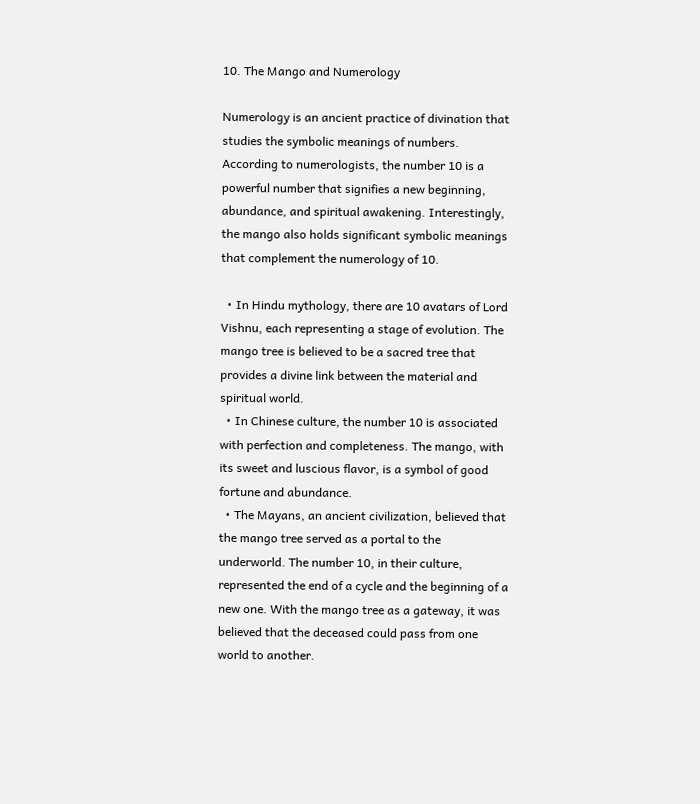10. The Mango and Numerology

Numerology is an ancient practice of divination that studies the symbolic meanings of numbers. According to numerologists, the number 10 is a powerful number that signifies a new beginning, abundance, and spiritual awakening. Interestingly, the mango also holds significant symbolic meanings that complement the numerology of 10.

  • In Hindu mythology, there are 10 avatars of Lord Vishnu, each representing a stage of evolution. The mango tree is believed to be a sacred tree that provides a divine link between the material and spiritual world.
  • In Chinese culture, the number 10 is associated with perfection and completeness. The mango, with its sweet and luscious flavor, is a symbol of good fortune and abundance.
  • The Mayans, an ancient civilization, believed that the mango tree served as a portal to the underworld. The number 10, in their culture, represented the end of a cycle and the beginning of a new one. With the mango tree as a gateway, it was believed that the deceased could pass from one world to another.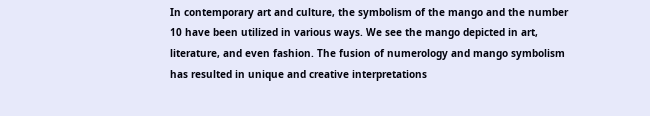In contemporary art and culture, the symbolism of the mango and the number 10 have been utilized in various ways. We see the mango depicted in art, literature, and even fashion. The fusion of numerology and mango symbolism has resulted in unique and creative interpretations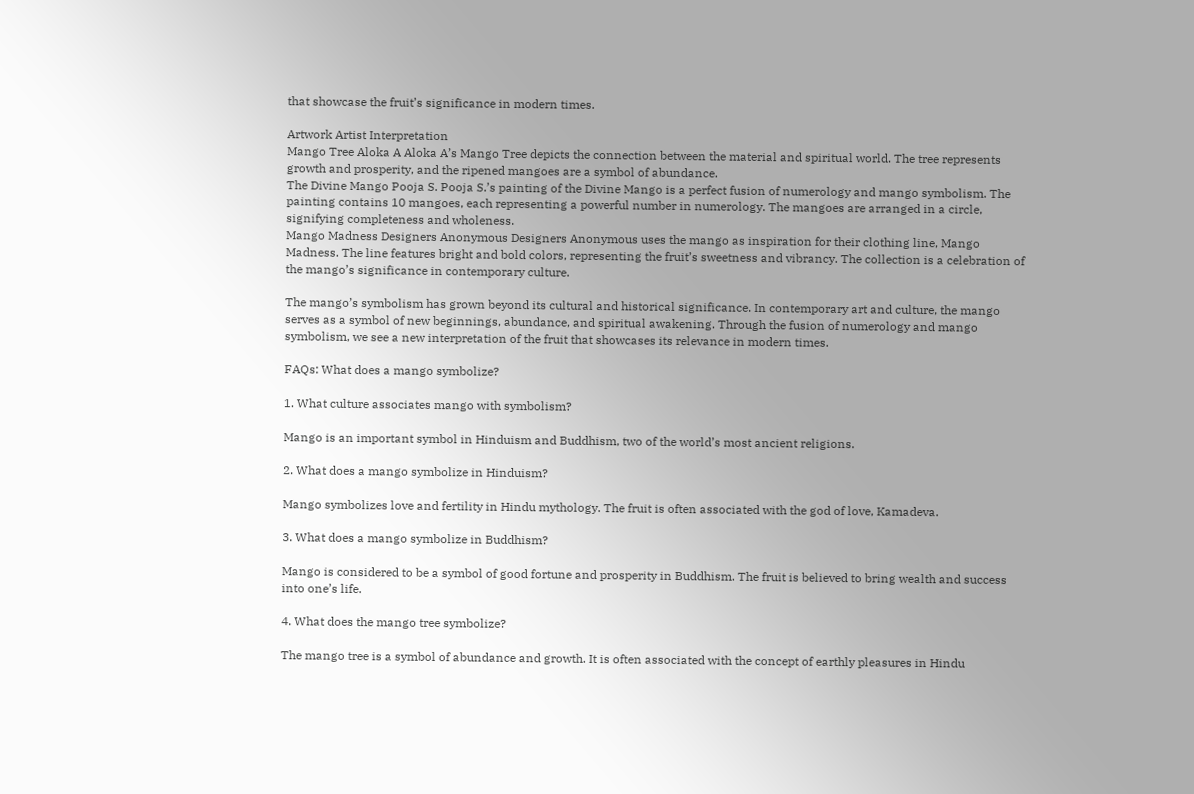that showcase the fruit’s significance in modern times.

Artwork Artist Interpretation
Mango Tree Aloka A Aloka A’s Mango Tree depicts the connection between the material and spiritual world. The tree represents growth and prosperity, and the ripened mangoes are a symbol of abundance.
The Divine Mango Pooja S. Pooja S.’s painting of the Divine Mango is a perfect fusion of numerology and mango symbolism. The painting contains 10 mangoes, each representing a powerful number in numerology. The mangoes are arranged in a circle, signifying completeness and wholeness.
Mango Madness Designers Anonymous Designers Anonymous uses the mango as inspiration for their clothing line, Mango Madness. The line features bright and bold colors, representing the fruit’s sweetness and vibrancy. The collection is a celebration of the mango’s significance in contemporary culture.

The mango’s symbolism has grown beyond its cultural and historical significance. In contemporary art and culture, the mango serves as a symbol of new beginnings, abundance, and spiritual awakening. Through the fusion of numerology and mango symbolism, we see a new interpretation of the fruit that showcases its relevance in modern times.

FAQs: What does a mango symbolize?

1. What culture associates mango with symbolism?

Mango is an important symbol in Hinduism and Buddhism, two of the world’s most ancient religions.

2. What does a mango symbolize in Hinduism?

Mango symbolizes love and fertility in Hindu mythology. The fruit is often associated with the god of love, Kamadeva.

3. What does a mango symbolize in Buddhism?

Mango is considered to be a symbol of good fortune and prosperity in Buddhism. The fruit is believed to bring wealth and success into one’s life.

4. What does the mango tree symbolize?

The mango tree is a symbol of abundance and growth. It is often associated with the concept of earthly pleasures in Hindu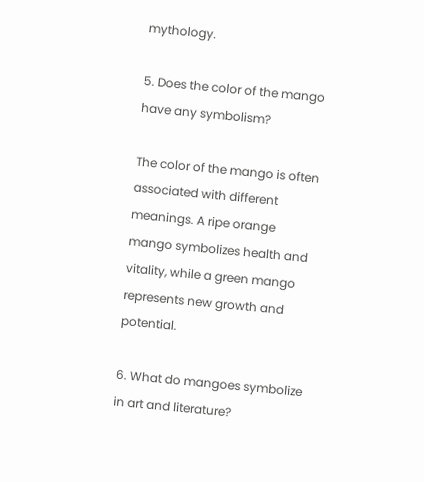mythology.

5. Does the color of the mango have any symbolism?

The color of the mango is often associated with different meanings. A ripe orange mango symbolizes health and vitality, while a green mango represents new growth and potential.

6. What do mangoes symbolize in art and literature?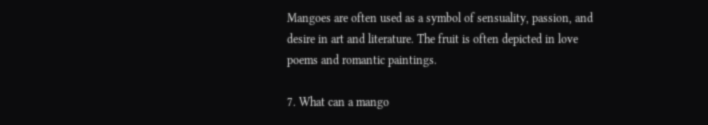Mangoes are often used as a symbol of sensuality, passion, and desire in art and literature. The fruit is often depicted in love poems and romantic paintings.

7. What can a mango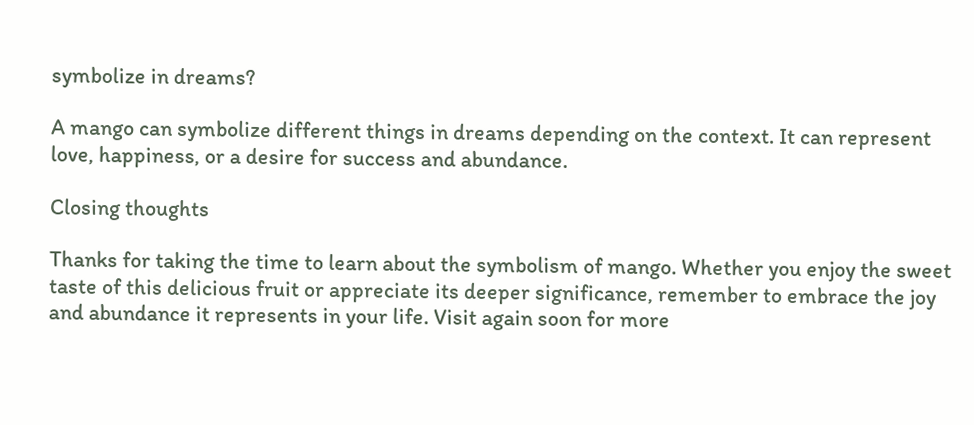symbolize in dreams?

A mango can symbolize different things in dreams depending on the context. It can represent love, happiness, or a desire for success and abundance.

Closing thoughts

Thanks for taking the time to learn about the symbolism of mango. Whether you enjoy the sweet taste of this delicious fruit or appreciate its deeper significance, remember to embrace the joy and abundance it represents in your life. Visit again soon for more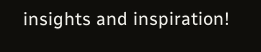insights and inspiration!